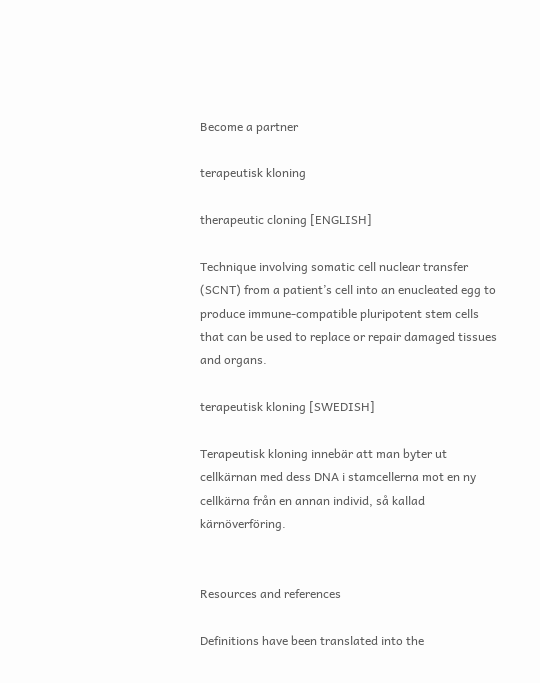Become a partner

terapeutisk kloning

therapeutic cloning [ENGLISH]

Technique involving somatic cell nuclear transfer (SCNT) from a patient’s cell into an enucleated egg to produce immune-compatible pluripotent stem cells that can be used to replace or repair damaged tissues and organs.

terapeutisk kloning [SWEDISH]

Terapeutisk kloning innebär att man byter ut cellkärnan med dess DNA i stamcellerna mot en ny cellkärna från en annan individ, så kallad kärnöverföring.


Resources and references

Definitions have been translated into the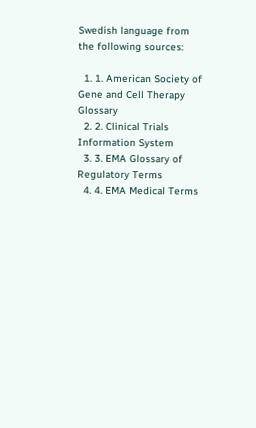Swedish language from the following sources:

  1. 1. American Society of Gene and Cell Therapy Glossary
  2. 2. Clinical Trials Information System
  3. 3. EMA Glossary of Regulatory Terms
  4. 4. EMA Medical Terms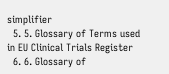simplifier
  5. 5. Glossary of Terms used in EU Clinical Trials Register
  6. 6. Glossary of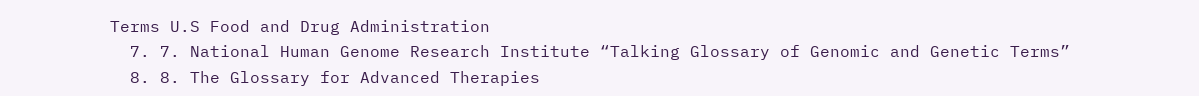Terms U.S Food and Drug Administration
  7. 7. National Human Genome Research Institute “Talking Glossary of Genomic and Genetic Terms”
  8. 8. The Glossary for Advanced Therapies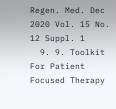Regen. Med. Dec 2020 Vol. 15 No. 12 Suppl. 1
  9. 9. Toolkit For Patient Focused Therapy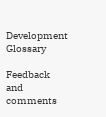Development Glossary

Feedback and comments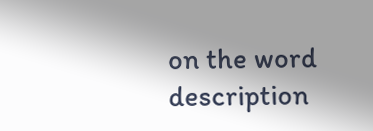on the word description